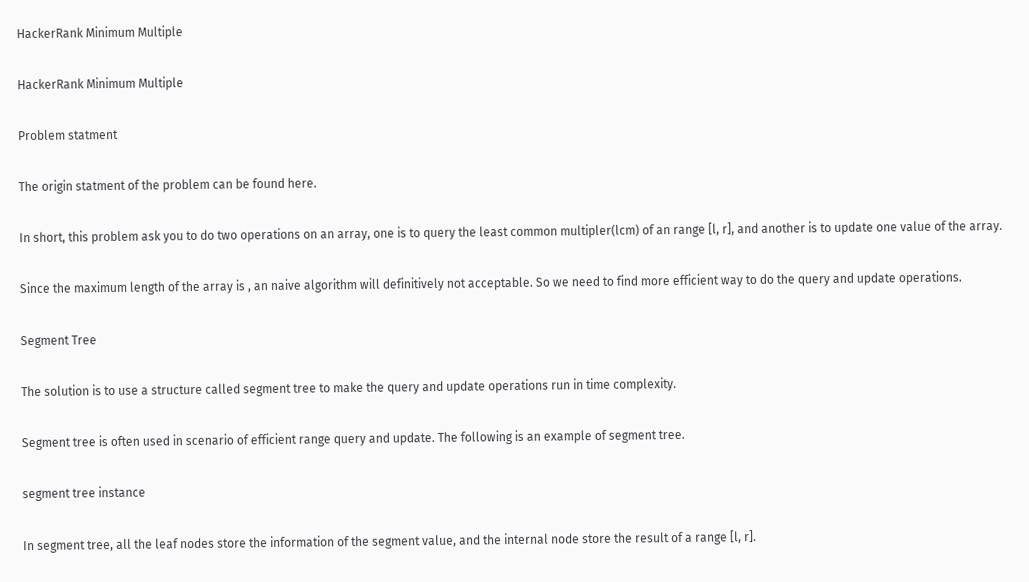HackerRank Minimum Multiple

HackerRank Minimum Multiple

Problem statment

The origin statment of the problem can be found here.

In short, this problem ask you to do two operations on an array, one is to query the least common multipler(lcm) of an range [l, r], and another is to update one value of the array.

Since the maximum length of the array is , an naive algorithm will definitively not acceptable. So we need to find more efficient way to do the query and update operations.

Segment Tree

The solution is to use a structure called segment tree to make the query and update operations run in time complexity.

Segment tree is often used in scenario of efficient range query and update. The following is an example of segment tree.

segment tree instance

In segment tree, all the leaf nodes store the information of the segment value, and the internal node store the result of a range [l, r].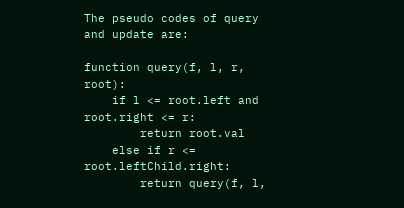The pseudo codes of query and update are:

function query(f, l, r, root):
    if l <= root.left and root.right <= r:
        return root.val
    else if r <= root.leftChild.right:
        return query(f, l,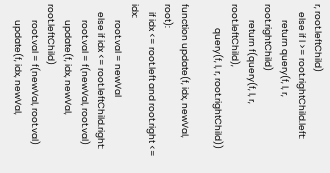r, root.leftChild)
    else if l >= root.rightChild.left:
        return query(f, l, r, root.rightChild)
        return f(query(f, l, r, root.leftChild),
            query(f, l, r, root.rightChild))

function update(f, idx, newVal, root):
    if idx <= root.left and root.right <= idx:
        root.val = newVal
    else if idx <= root.leftChild.right:
        root.val = f(newVal, root.val)
        update(f, idx, newVal, root.leftChild)
        root.val = f(newVal, root.val)
        update(f, idx, newVal,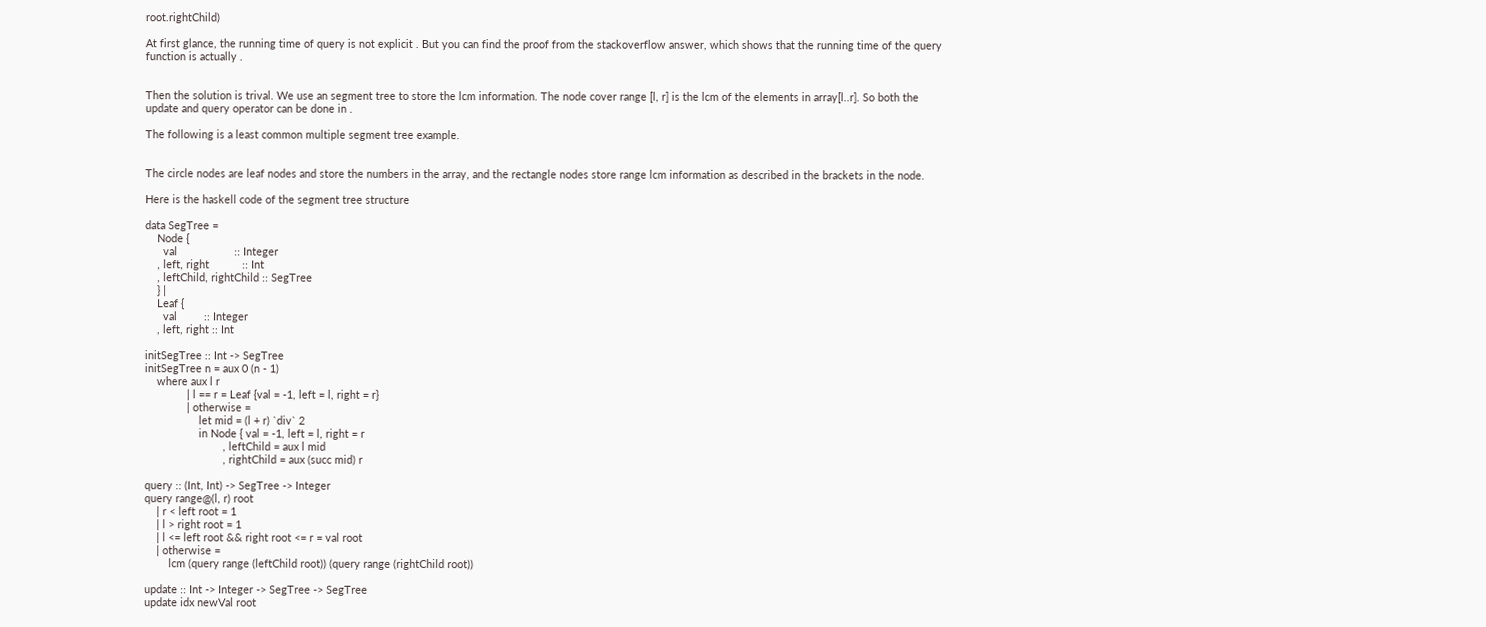root.rightChild)

At first glance, the running time of query is not explicit . But you can find the proof from the stackoverflow answer, which shows that the running time of the query function is actually .


Then the solution is trival. We use an segment tree to store the lcm information. The node cover range [l, r] is the lcm of the elements in array[l..r]. So both the update and query operator can be done in .

The following is a least common multiple segment tree example.


The circle nodes are leaf nodes and store the numbers in the array, and the rectangle nodes store range lcm information as described in the brackets in the node.

Here is the haskell code of the segment tree structure

data SegTree =
    Node {
      val                   :: Integer
    , left, right           :: Int
    , leftChild, rightChild :: SegTree
    } |
    Leaf {
      val         :: Integer
    , left, right :: Int

initSegTree :: Int -> SegTree
initSegTree n = aux 0 (n - 1)
    where aux l r
              | l == r = Leaf {val = -1, left = l, right = r}
              | otherwise =
                  let mid = (l + r) `div` 2
                  in Node { val = -1, left = l, right = r
                          , leftChild = aux l mid
                          , rightChild = aux (succ mid) r

query :: (Int, Int) -> SegTree -> Integer
query range@(l, r) root
    | r < left root = 1
    | l > right root = 1
    | l <= left root && right root <= r = val root
    | otherwise =
        lcm (query range (leftChild root)) (query range (rightChild root))

update :: Int -> Integer -> SegTree -> SegTree
update idx newVal root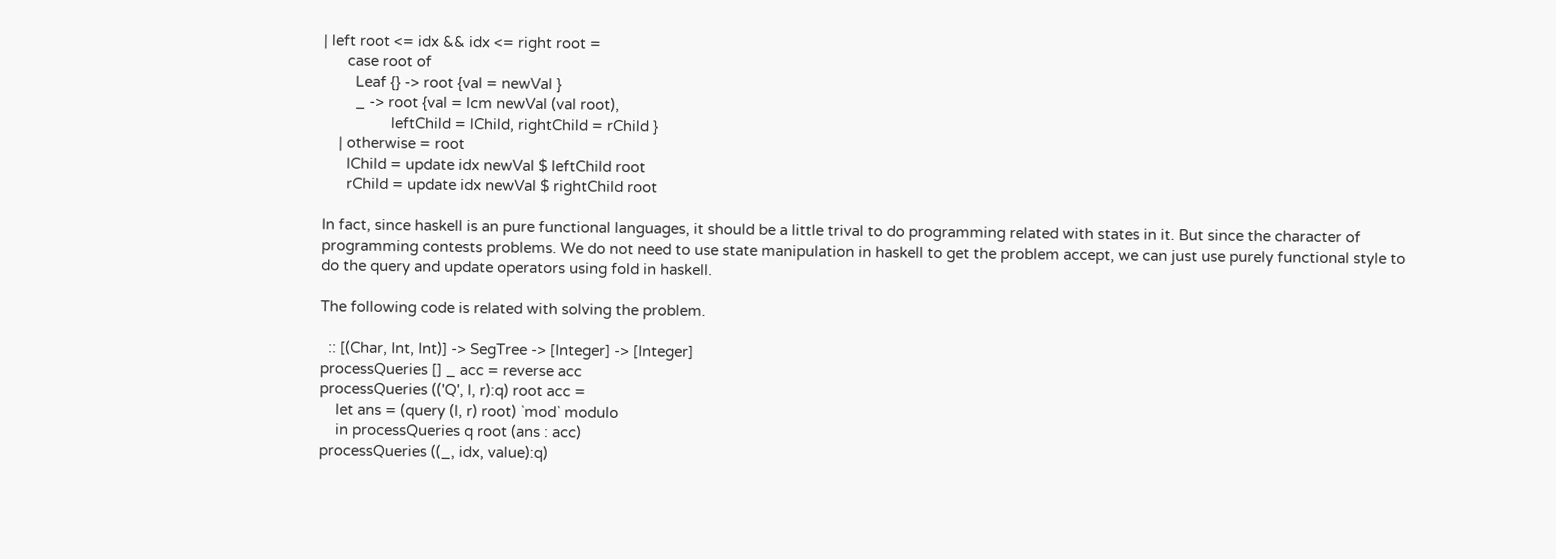| left root <= idx && idx <= right root =
      case root of
        Leaf {} -> root {val = newVal }
        _ -> root {val = lcm newVal (val root),
                 leftChild = lChild, rightChild = rChild }
    | otherwise = root
      lChild = update idx newVal $ leftChild root
      rChild = update idx newVal $ rightChild root

In fact, since haskell is an pure functional languages, it should be a little trival to do programming related with states in it. But since the character of programming contests problems. We do not need to use state manipulation in haskell to get the problem accept, we can just use purely functional style to do the query and update operators using fold in haskell.

The following code is related with solving the problem.

  :: [(Char, Int, Int)] -> SegTree -> [Integer] -> [Integer]
processQueries [] _ acc = reverse acc
processQueries (('Q', l, r):q) root acc =
    let ans = (query (l, r) root) `mod` modulo
    in processQueries q root (ans : acc)
processQueries ((_, idx, value):q)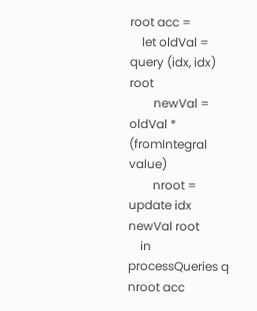root acc =
    let oldVal = query (idx, idx) root
        newVal = oldVal * (fromIntegral value)
        nroot = update idx newVal root
    in processQueries q nroot acc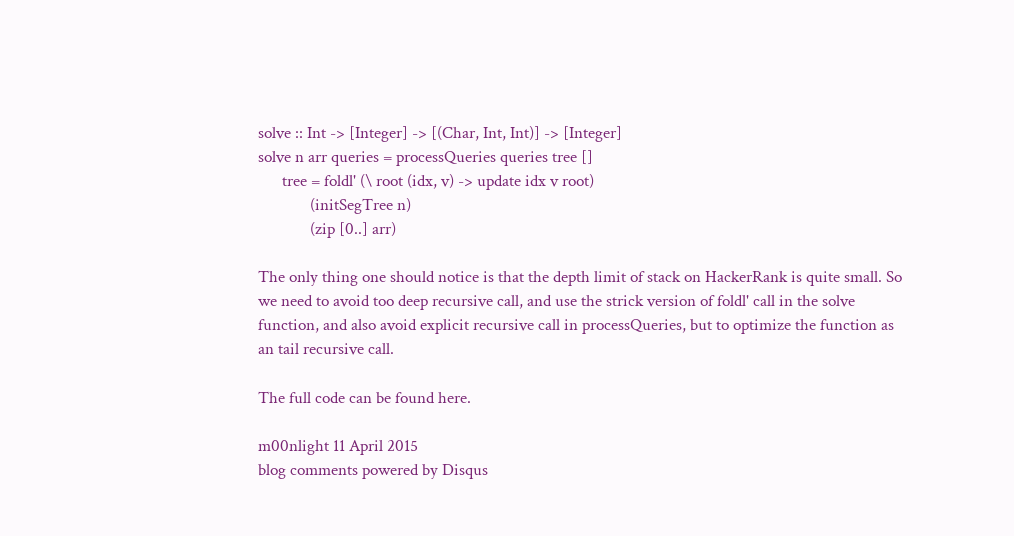solve :: Int -> [Integer] -> [(Char, Int, Int)] -> [Integer]
solve n arr queries = processQueries queries tree []
      tree = foldl' (\ root (idx, v) -> update idx v root)
             (initSegTree n)
             (zip [0..] arr)

The only thing one should notice is that the depth limit of stack on HackerRank is quite small. So we need to avoid too deep recursive call, and use the strick version of foldl' call in the solve function, and also avoid explicit recursive call in processQueries, but to optimize the function as an tail recursive call.

The full code can be found here.

m00nlight 11 April 2015
blog comments powered by Disqus